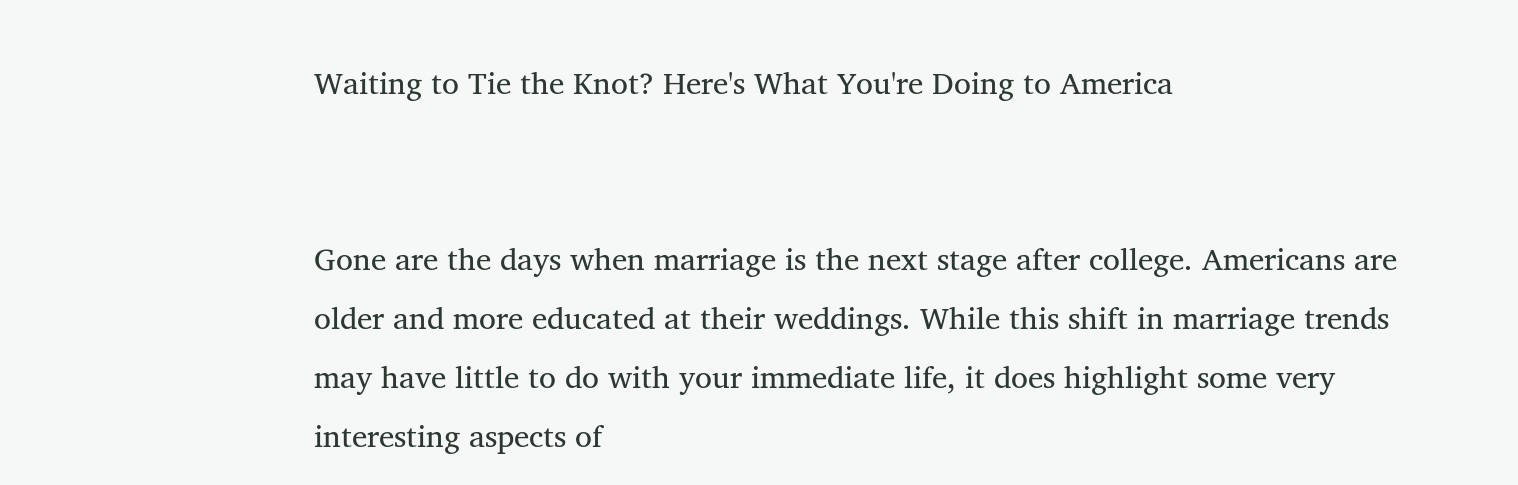Waiting to Tie the Knot? Here's What You're Doing to America


Gone are the days when marriage is the next stage after college. Americans are older and more educated at their weddings. While this shift in marriage trends may have little to do with your immediate life, it does highlight some very interesting aspects of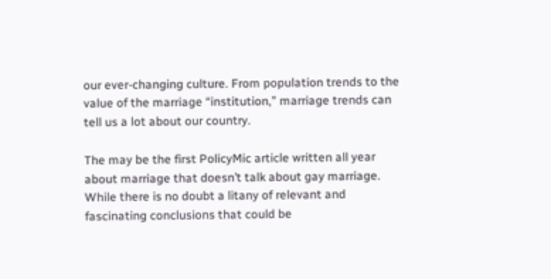our ever-changing culture. From population trends to the value of the marriage “institution,” marriage trends can tell us a lot about our country.

The may be the first PolicyMic article written all year about marriage that doesn’t talk about gay marriage. While there is no doubt a litany of relevant and fascinating conclusions that could be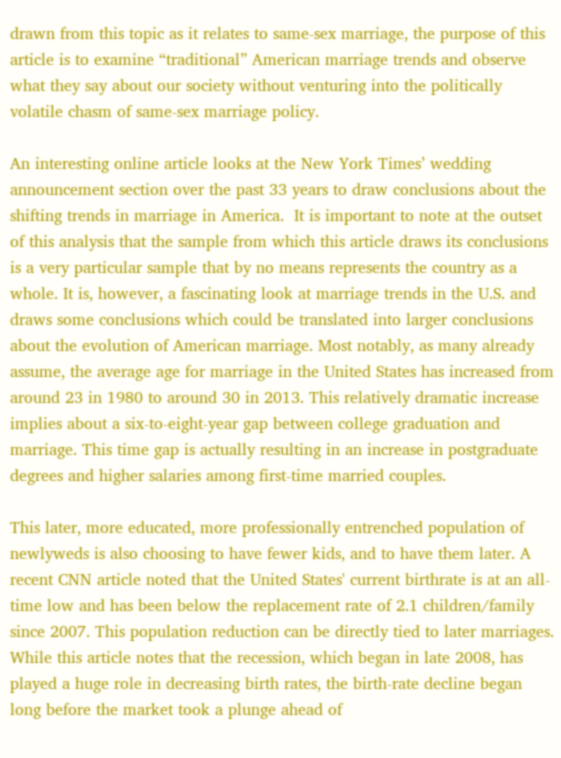drawn from this topic as it relates to same-sex marriage, the purpose of this article is to examine “traditional” American marriage trends and observe what they say about our society without venturing into the politically volatile chasm of same-sex marriage policy.

An interesting online article looks at the New York Times’ wedding announcement section over the past 33 years to draw conclusions about the shifting trends in marriage in America.  It is important to note at the outset of this analysis that the sample from which this article draws its conclusions is a very particular sample that by no means represents the country as a whole. It is, however, a fascinating look at marriage trends in the U.S. and draws some conclusions which could be translated into larger conclusions about the evolution of American marriage. Most notably, as many already assume, the average age for marriage in the United States has increased from around 23 in 1980 to around 30 in 2013. This relatively dramatic increase implies about a six-to-eight-year gap between college graduation and marriage. This time gap is actually resulting in an increase in postgraduate degrees and higher salaries among first-time married couples.

This later, more educated, more professionally entrenched population of newlyweds is also choosing to have fewer kids, and to have them later. A recent CNN article noted that the United States' current birthrate is at an all-time low and has been below the replacement rate of 2.1 children/family since 2007. This population reduction can be directly tied to later marriages. While this article notes that the recession, which began in late 2008, has played a huge role in decreasing birth rates, the birth-rate decline began long before the market took a plunge ahead of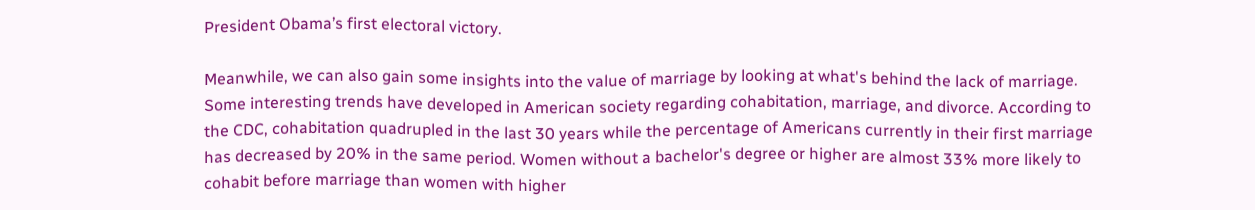President Obama’s first electoral victory.

Meanwhile, we can also gain some insights into the value of marriage by looking at what's behind the lack of marriage. Some interesting trends have developed in American society regarding cohabitation, marriage, and divorce. According to the CDC, cohabitation quadrupled in the last 30 years while the percentage of Americans currently in their first marriage has decreased by 20% in the same period. Women without a bachelor's degree or higher are almost 33% more likely to cohabit before marriage than women with higher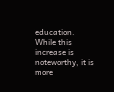education. While this increase is noteworthy, it is more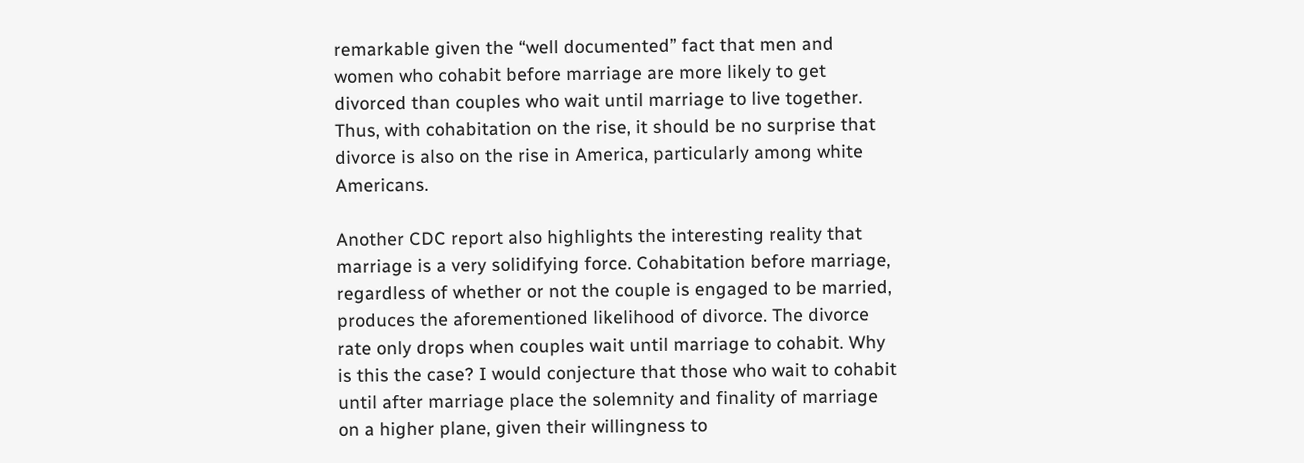remarkable given the “well documented” fact that men and women who cohabit before marriage are more likely to get divorced than couples who wait until marriage to live together. Thus, with cohabitation on the rise, it should be no surprise that divorce is also on the rise in America, particularly among white Americans.

Another CDC report also highlights the interesting reality that marriage is a very solidifying force. Cohabitation before marriage, regardless of whether or not the couple is engaged to be married, produces the aforementioned likelihood of divorce. The divorce rate only drops when couples wait until marriage to cohabit. Why is this the case? I would conjecture that those who wait to cohabit until after marriage place the solemnity and finality of marriage on a higher plane, given their willingness to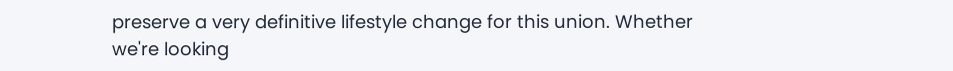preserve a very definitive lifestyle change for this union. Whether we're looking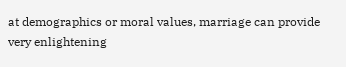at demographics or moral values, marriage can provide very enlightening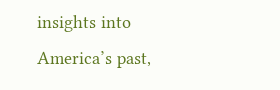insights into America’s past,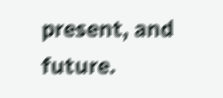present, and future.